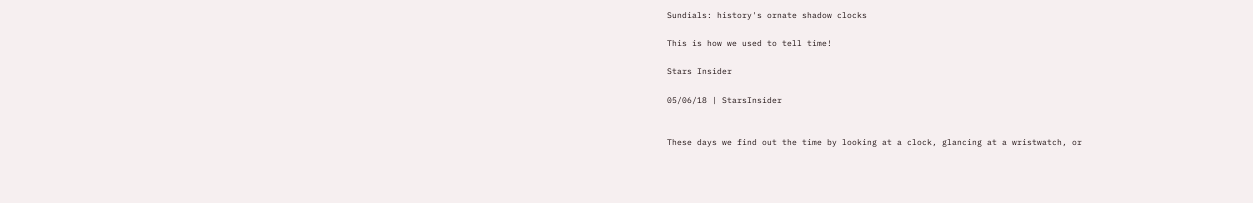Sundials: history's ornate shadow clocks

This is how we used to tell time!

Stars Insider

05/06/18 | StarsInsider


These days we find out the time by looking at a clock, glancing at a wristwatch, or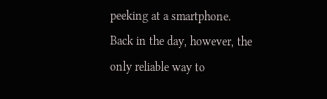peeking at a smartphone. Back in the day, however, the only reliable way to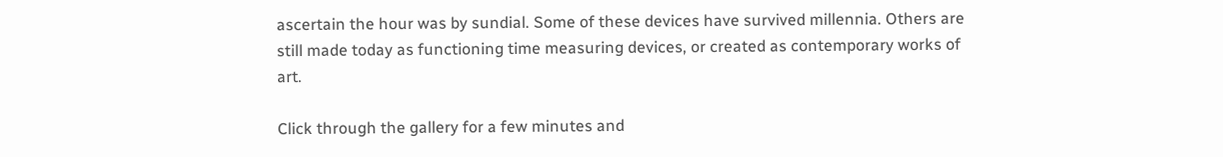ascertain the hour was by sundial. Some of these devices have survived millennia. Others are still made today as functioning time measuring devices, or created as contemporary works of art.

Click through the gallery for a few minutes and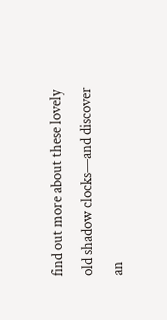find out more about these lovely old shadow clocks—and discover an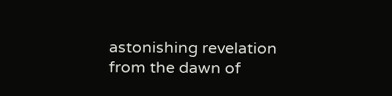astonishing revelation from the dawn of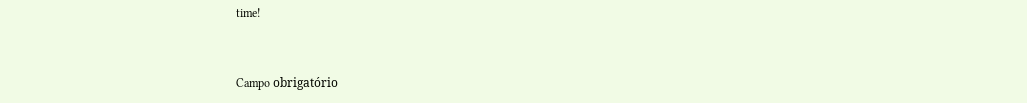time!


Campo obrigatório